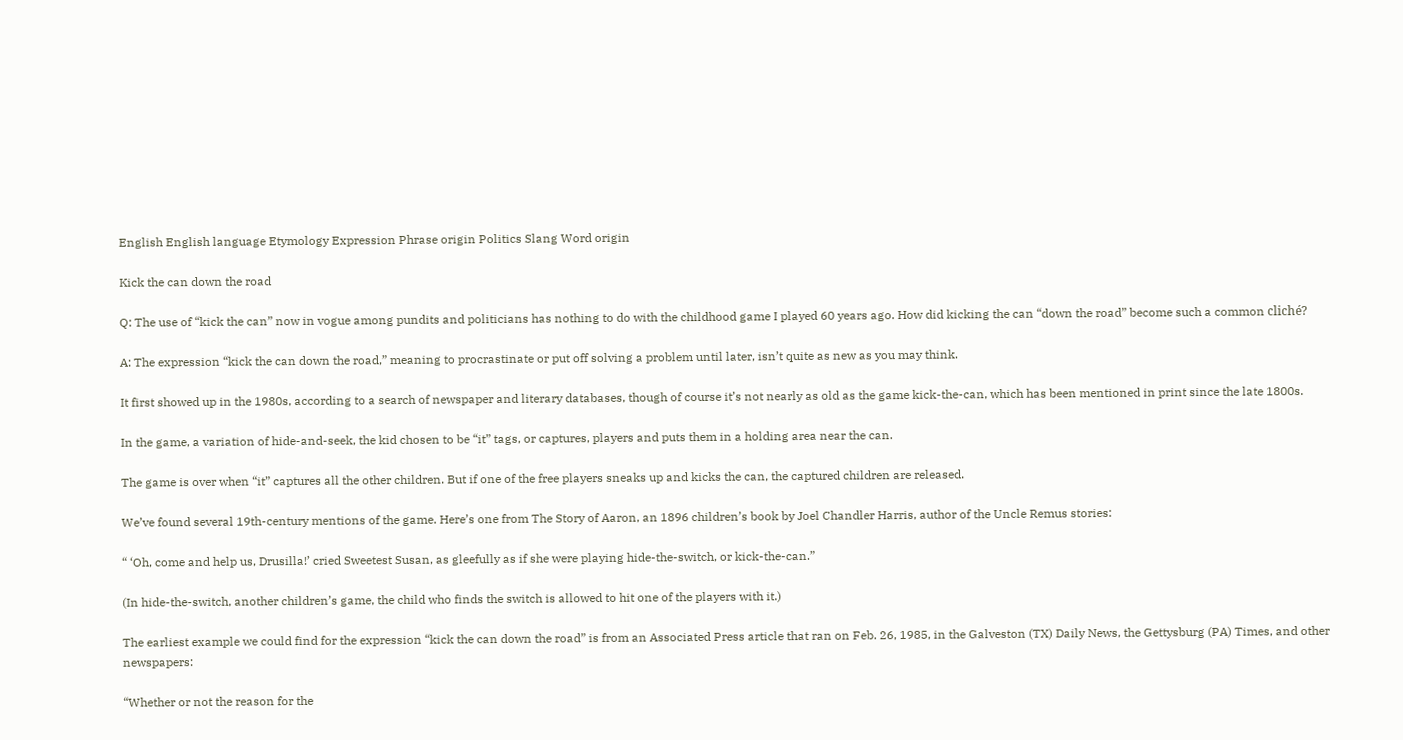English English language Etymology Expression Phrase origin Politics Slang Word origin

Kick the can down the road

Q: The use of “kick the can” now in vogue among pundits and politicians has nothing to do with the childhood game I played 60 years ago. How did kicking the can “down the road” become such a common cliché?

A: The expression “kick the can down the road,” meaning to procrastinate or put off solving a problem until later, isn’t quite as new as you may think.

It first showed up in the 1980s, according to a search of newspaper and literary databases, though of course it’s not nearly as old as the game kick-the-can, which has been mentioned in print since the late 1800s.

In the game, a variation of hide-and-seek, the kid chosen to be “it” tags, or captures, players and puts them in a holding area near the can.

The game is over when “it” captures all the other children. But if one of the free players sneaks up and kicks the can, the captured children are released.

We’ve found several 19th-century mentions of the game. Here’s one from The Story of Aaron, an 1896 children’s book by Joel Chandler Harris, author of the Uncle Remus stories:

“ ‘Oh, come and help us, Drusilla!’ cried Sweetest Susan, as gleefully as if she were playing hide-the-switch, or kick-the-can.”

(In hide-the-switch, another children’s game, the child who finds the switch is allowed to hit one of the players with it.)

The earliest example we could find for the expression “kick the can down the road” is from an Associated Press article that ran on Feb. 26, 1985, in the Galveston (TX) Daily News, the Gettysburg (PA) Times, and other newspapers:

“Whether or not the reason for the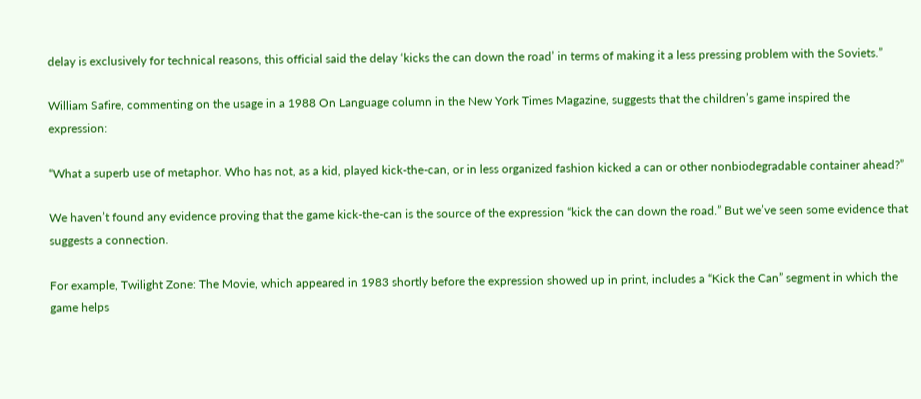delay is exclusively for technical reasons, this official said the delay ‘kicks the can down the road’ in terms of making it a less pressing problem with the Soviets.”

William Safire, commenting on the usage in a 1988 On Language column in the New York Times Magazine, suggests that the children’s game inspired the expression:

“What a superb use of metaphor. Who has not, as a kid, played kick-the-can, or in less organized fashion kicked a can or other nonbiodegradable container ahead?”

We haven’t found any evidence proving that the game kick-the-can is the source of the expression “kick the can down the road.” But we’ve seen some evidence that suggests a connection.

For example, Twilight Zone: The Movie, which appeared in 1983 shortly before the expression showed up in print, includes a “Kick the Can” segment in which the game helps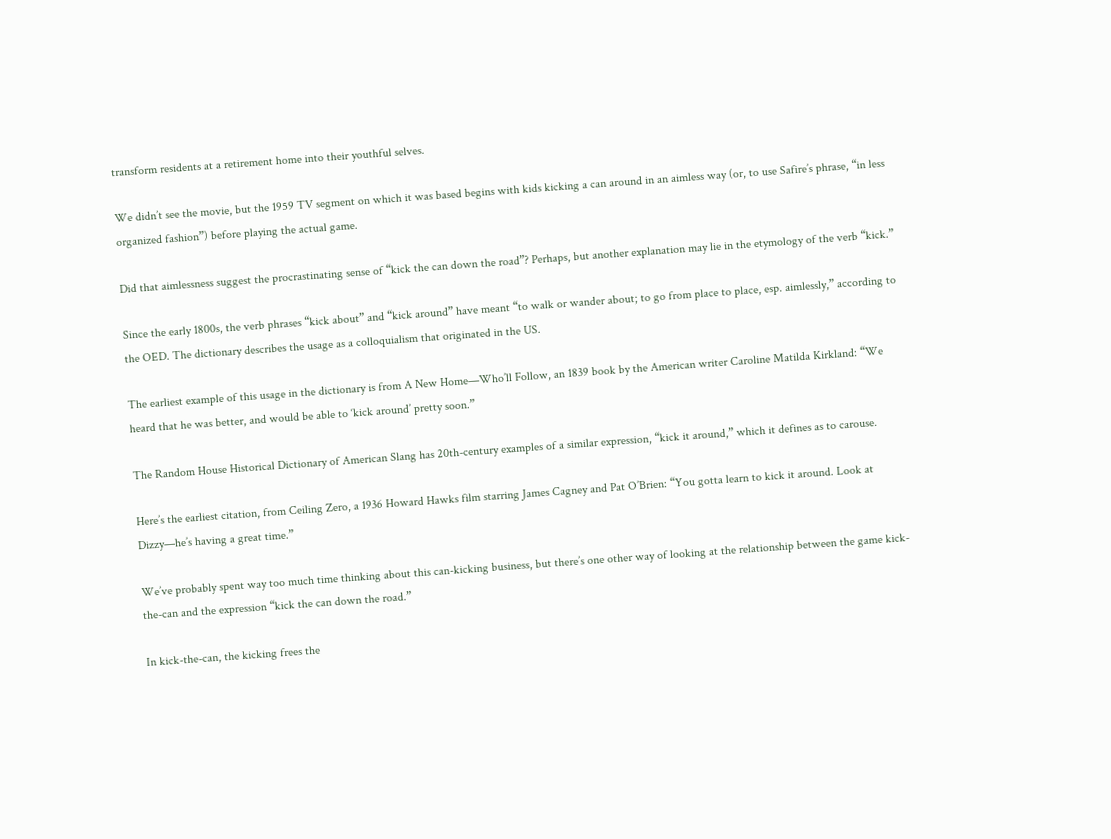transform residents at a retirement home into their youthful selves.

We didn’t see the movie, but the 1959 TV segment on which it was based begins with kids kicking a can around in an aimless way (or, to use Safire’s phrase, “in less organized fashion”) before playing the actual game.

Did that aimlessness suggest the procrastinating sense of “kick the can down the road”? Perhaps, but another explanation may lie in the etymology of the verb “kick.”

Since the early 1800s, the verb phrases “kick about” and “kick around” have meant “to walk or wander about; to go from place to place, esp. aimlessly,” according to the OED. The dictionary describes the usage as a colloquialism that originated in the US.

The earliest example of this usage in the dictionary is from A New Home—Who’ll Follow, an 1839 book by the American writer Caroline Matilda Kirkland: “We heard that he was better, and would be able to ‘kick around’ pretty soon.”

The Random House Historical Dictionary of American Slang has 20th-century examples of a similar expression, “kick it around,” which it defines as to carouse.

Here’s the earliest citation, from Ceiling Zero, a 1936 Howard Hawks film starring James Cagney and Pat O’Brien: “You gotta learn to kick it around. Look at Dizzy—he’s having a great time.”

We’ve probably spent way too much time thinking about this can-kicking business, but there’s one other way of looking at the relationship between the game kick-the-can and the expression “kick the can down the road.”

In kick-the-can, the kicking frees the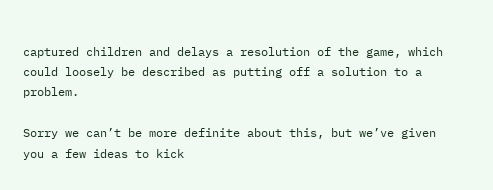captured children and delays a resolution of the game, which could loosely be described as putting off a solution to a problem.

Sorry we can’t be more definite about this, but we’ve given you a few ideas to kick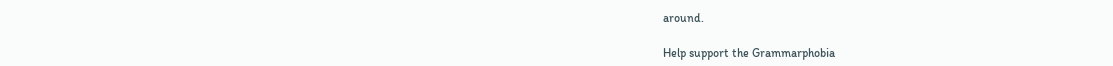around.

Help support the Grammarphobia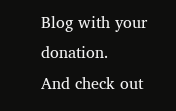Blog with your donation.
And check out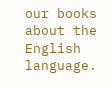our books about the English language.